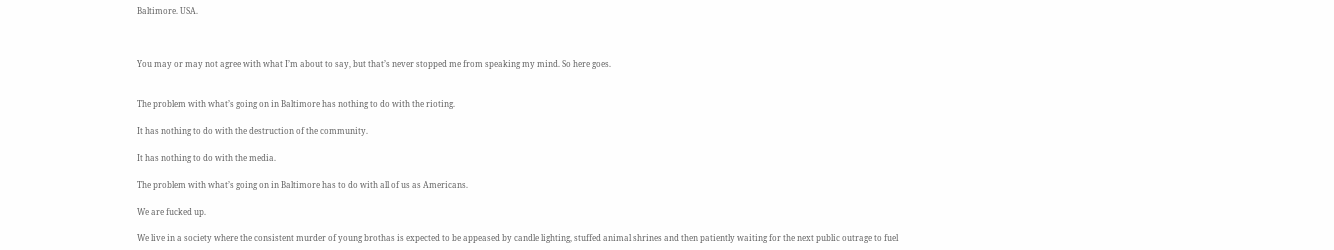Baltimore. USA.



You may or may not agree with what I’m about to say, but that’s never stopped me from speaking my mind. So here goes.


The problem with what’s going on in Baltimore has nothing to do with the rioting.

It has nothing to do with the destruction of the community.

It has nothing to do with the media.

The problem with what’s going on in Baltimore has to do with all of us as Americans.

We are fucked up.

We live in a society where the consistent murder of young brothas is expected to be appeased by candle lighting, stuffed animal shrines and then patiently waiting for the next public outrage to fuel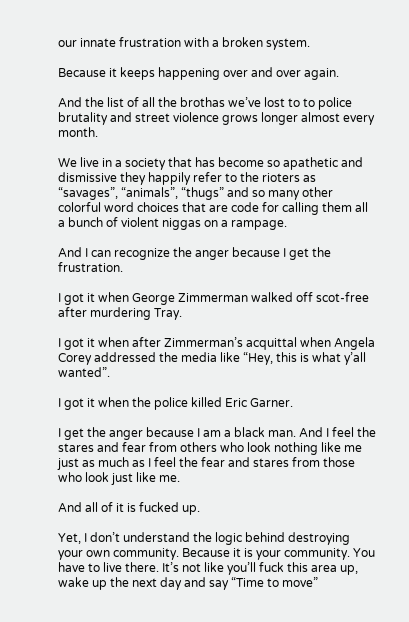our innate frustration with a broken system.

Because it keeps happening over and over again.

And the list of all the brothas we’ve lost to to police brutality and street violence grows longer almost every month.

We live in a society that has become so apathetic and dismissive they happily refer to the rioters as “savages”, “animals”, “thugs” and so many other colorful word choices that are code for calling them all a bunch of violent niggas on a rampage.

And I can recognize the anger because I get the frustration.

I got it when George Zimmerman walked off scot-free after murdering Tray.

I got it when after Zimmerman’s acquittal when Angela Corey addressed the media like “Hey, this is what y’all wanted”.

I got it when the police killed Eric Garner.

I get the anger because I am a black man. And I feel the stares and fear from others who look nothing like me just as much as I feel the fear and stares from those who look just like me.

And all of it is fucked up.

Yet, I don’t understand the logic behind destroying your own community. Because it is your community. You have to live there. It’s not like you’ll fuck this area up, wake up the next day and say “Time to move”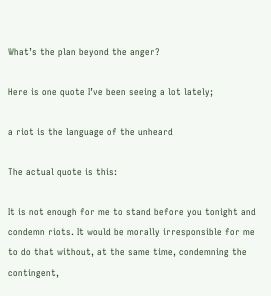What’s the plan beyond the anger?

Here is one quote I’ve been seeing a lot lately;

a riot is the language of the unheard

The actual quote is this:

It is not enough for me to stand before you tonight and condemn riots. It would be morally irresponsible for me to do that without, at the same time, condemning the contingent,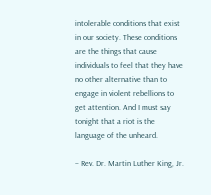intolerable conditions that exist in our society. These conditions are the things that cause individuals to feel that they have no other alternative than to engage in violent rebellions to get attention. And I must say tonight that a riot is the language of the unheard.

– Rev. Dr. Martin Luther King, Jr.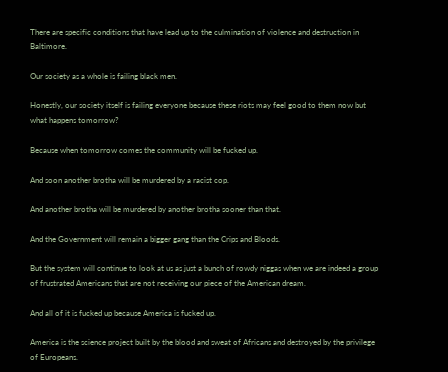There are specific conditions that have lead up to the culmination of violence and destruction in Baltimore.

Our society as a whole is failing black men.

Honestly, our society itself is failing everyone because these riots may feel good to them now but what happens tomorrow?

Because when tomorrow comes the community will be fucked up.

And soon another brotha will be murdered by a racist cop.

And another brotha will be murdered by another brotha sooner than that.

And the Government will remain a bigger gang than the Crips and Bloods.

But the system will continue to look at us as just a bunch of rowdy niggas when we are indeed a group of frustrated Americans that are not receiving our piece of the American dream.

And all of it is fucked up because America is fucked up.

America is the science project built by the blood and sweat of Africans and destroyed by the privilege of Europeans.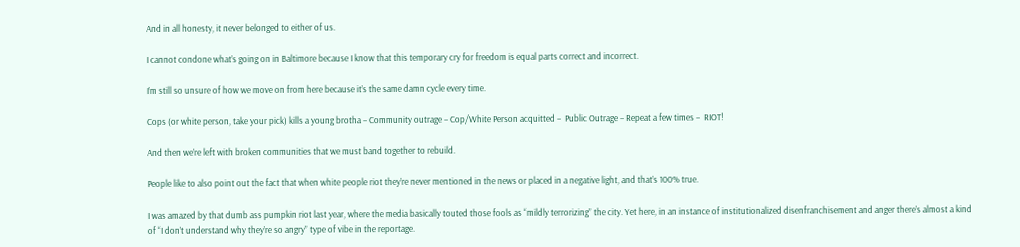And in all honesty, it never belonged to either of us.

I cannot condone what’s going on in Baltimore because I know that this temporary cry for freedom is equal parts correct and incorrect.

I’m still so unsure of how we move on from here because it’s the same damn cycle every time.

Cops (or white person, take your pick) kills a young brotha – Community outrage – Cop/White Person acquitted –  Public Outrage – Repeat a few times –  RIOT!

And then we’re left with broken communities that we must band together to rebuild.

People like to also point out the fact that when white people riot they’re never mentioned in the news or placed in a negative light, and that’s 100% true.

I was amazed by that dumb ass pumpkin riot last year, where the media basically touted those fools as “mildly terrorizing” the city. Yet here, in an instance of institutionalized disenfranchisement and anger there’s almost a kind of “I don’t understand why they’re so angry” type of vibe in the reportage.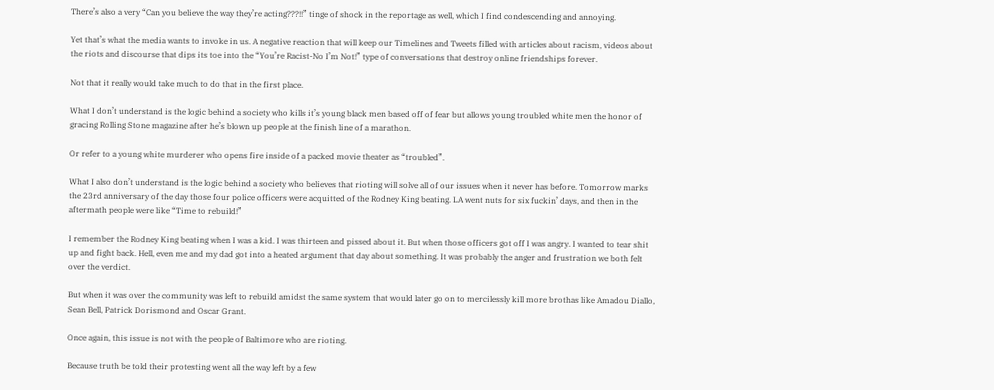There’s also a very “Can you believe the way they’re acting???!!” tinge of shock in the reportage as well, which I find condescending and annoying.

Yet that’s what the media wants to invoke in us. A negative reaction that will keep our Timelines and Tweets filled with articles about racism, videos about the riots and discourse that dips its toe into the “You’re Racist-No I’m Not!” type of conversations that destroy online friendships forever.

Not that it really would take much to do that in the first place.

What I don’t understand is the logic behind a society who kills it’s young black men based off of fear but allows young troubled white men the honor of gracing Rolling Stone magazine after he’s blown up people at the finish line of a marathon.

Or refer to a young white murderer who opens fire inside of a packed movie theater as “troubled”.

What I also don’t understand is the logic behind a society who believes that rioting will solve all of our issues when it never has before. Tomorrow marks the 23rd anniversary of the day those four police officers were acquitted of the Rodney King beating. LA went nuts for six fuckin’ days, and then in the aftermath people were like “Time to rebuild!”

I remember the Rodney King beating when I was a kid. I was thirteen and pissed about it. But when those officers got off I was angry. I wanted to tear shit up and fight back. Hell, even me and my dad got into a heated argument that day about something. It was probably the anger and frustration we both felt over the verdict.

But when it was over the community was left to rebuild amidst the same system that would later go on to mercilessly kill more brothas like Amadou Diallo, Sean Bell, Patrick Dorismond and Oscar Grant.

Once again, this issue is not with the people of Baltimore who are rioting.

Because truth be told their protesting went all the way left by a few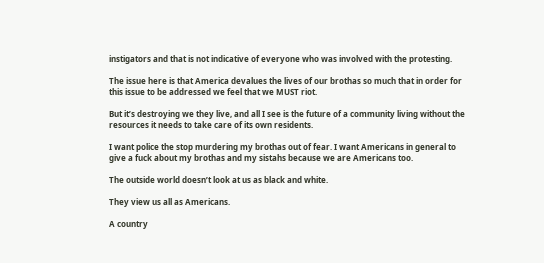instigators and that is not indicative of everyone who was involved with the protesting.

The issue here is that America devalues the lives of our brothas so much that in order for this issue to be addressed we feel that we MUST riot.

But it’s destroying we they live, and all I see is the future of a community living without the resources it needs to take care of its own residents.

I want police the stop murdering my brothas out of fear. I want Americans in general to give a fuck about my brothas and my sistahs because we are Americans too.

The outside world doesn’t look at us as black and white.

They view us all as Americans.

A country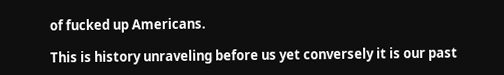of fucked up Americans.

This is history unraveling before us yet conversely it is our past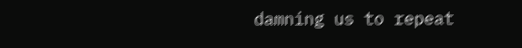damning us to repeat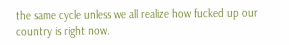the same cycle unless we all realize how fucked up our country is right now.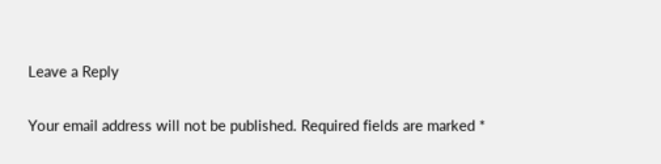Leave a Reply

Your email address will not be published. Required fields are marked *